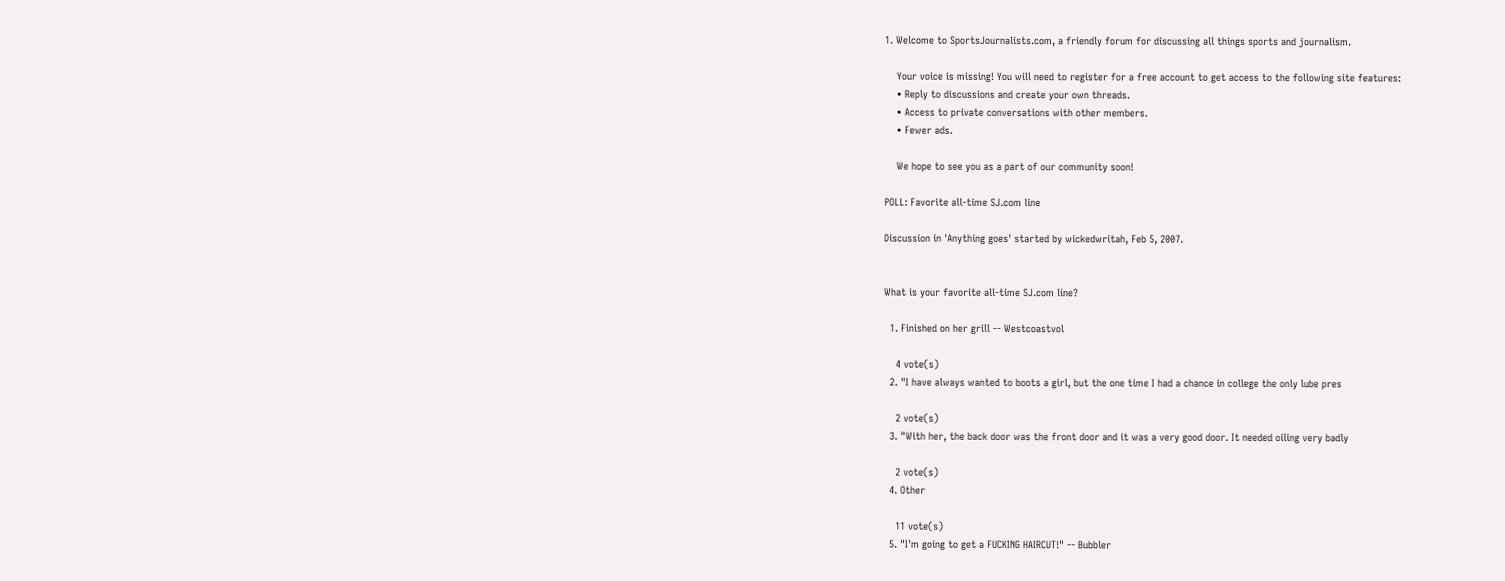1. Welcome to SportsJournalists.com, a friendly forum for discussing all things sports and journalism.

    Your voice is missing! You will need to register for a free account to get access to the following site features:
    • Reply to discussions and create your own threads.
    • Access to private conversations with other members.
    • Fewer ads.

    We hope to see you as a part of our community soon!

POLL: Favorite all-time SJ.com line

Discussion in 'Anything goes' started by wickedwritah, Feb 5, 2007.


What is your favorite all-time SJ.com line?

  1. Finished on her grill -- Westcoastvol

    4 vote(s)
  2. "I have always wanted to boots a girl, but the one time I had a chance in college the only lube pres

    2 vote(s)
  3. "With her, the back door was the front door and it was a very good door. It needed oiling very badly

    2 vote(s)
  4. Other

    11 vote(s)
  5. "I'm going to get a FUCKING HAIRCUT!" -- Bubbler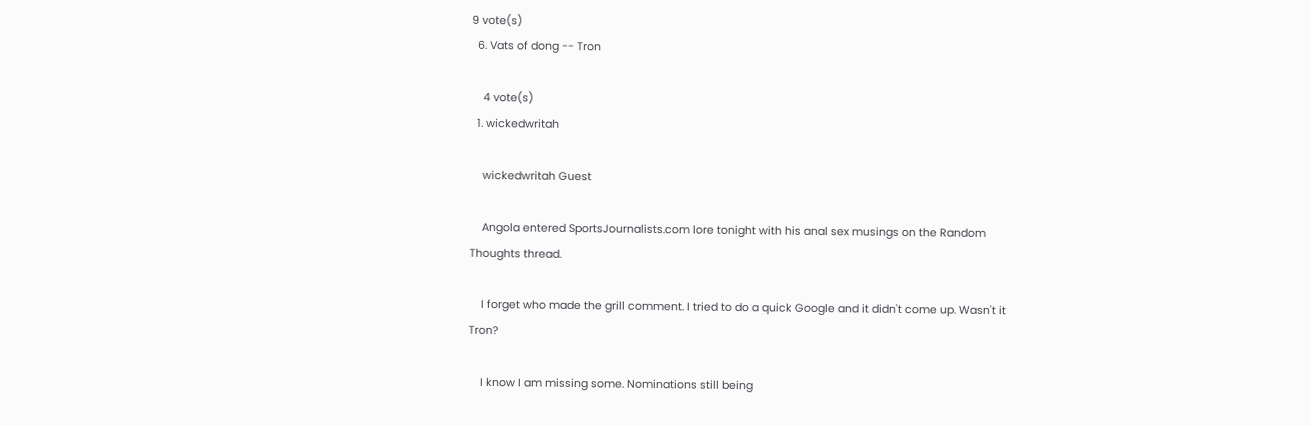9 vote(s)
  6. Vats of dong -- Tron

    4 vote(s)
  1. wickedwritah

    wickedwritah Guest

    Angola entered SportsJournalists.com lore tonight with his anal sex musings on the Random Thoughts thread.

    I forget who made the grill comment. I tried to do a quick Google and it didn't come up. Wasn't it Tron?

    I know I am missing some. Nominations still being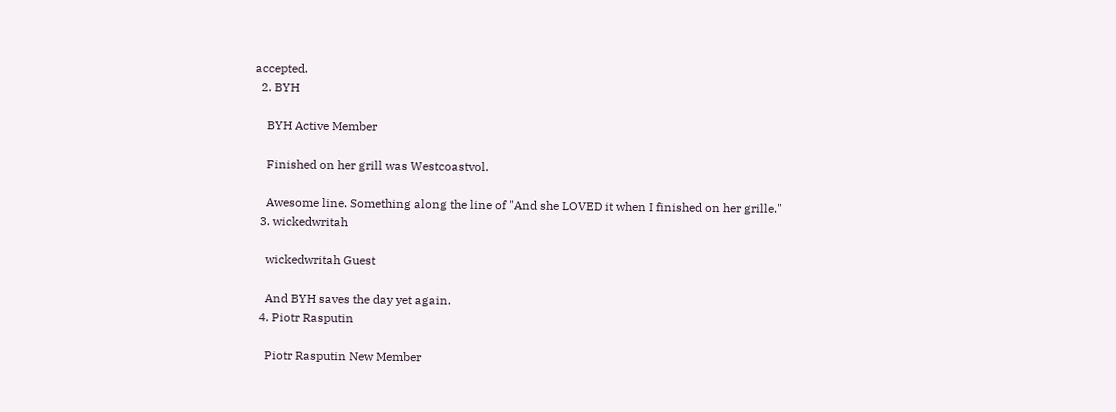accepted.
  2. BYH

    BYH Active Member

    Finished on her grill was Westcoastvol.

    Awesome line. Something along the line of "And she LOVED it when I finished on her grille."
  3. wickedwritah

    wickedwritah Guest

    And BYH saves the day yet again.
  4. Piotr Rasputin

    Piotr Rasputin New Member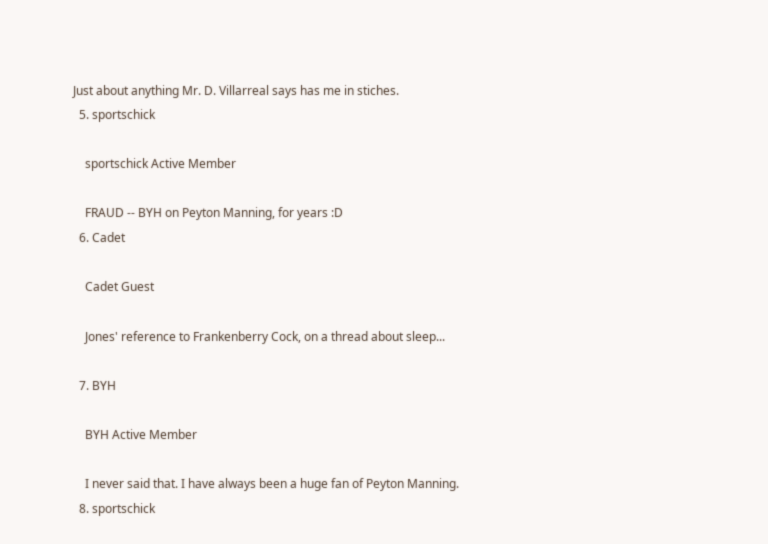Just about anything Mr. D. Villarreal says has me in stiches.
  5. sportschick

    sportschick Active Member

    FRAUD -- BYH on Peyton Manning, for years :D
  6. Cadet

    Cadet Guest

    Jones' reference to Frankenberry Cock, on a thread about sleep...

  7. BYH

    BYH Active Member

    I never said that. I have always been a huge fan of Peyton Manning.
  8. sportschick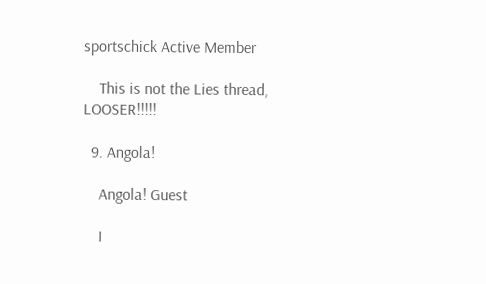sportschick Active Member

    This is not the Lies thread, LOOSER!!!!!

  9. Angola!

    Angola! Guest

    I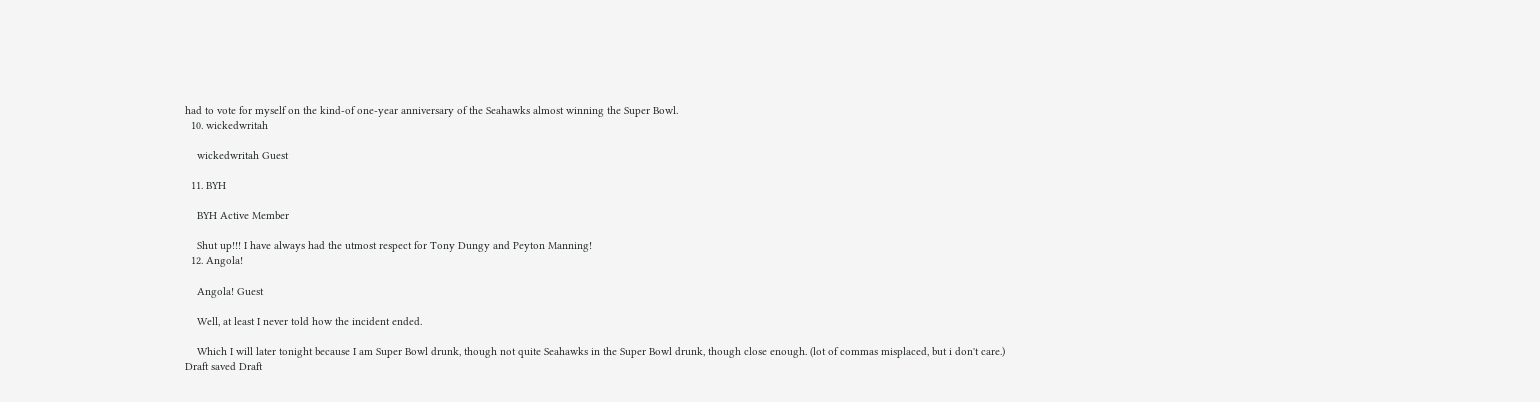had to vote for myself on the kind-of one-year anniversary of the Seahawks almost winning the Super Bowl.
  10. wickedwritah

    wickedwritah Guest

  11. BYH

    BYH Active Member

    Shut up!!! I have always had the utmost respect for Tony Dungy and Peyton Manning!
  12. Angola!

    Angola! Guest

    Well, at least I never told how the incident ended.

    Which I will later tonight because I am Super Bowl drunk, though not quite Seahawks in the Super Bowl drunk, though close enough. (lot of commas misplaced, but i don't care.)
Draft saved Draft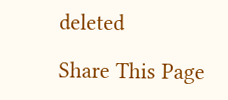deleted

Share This Page